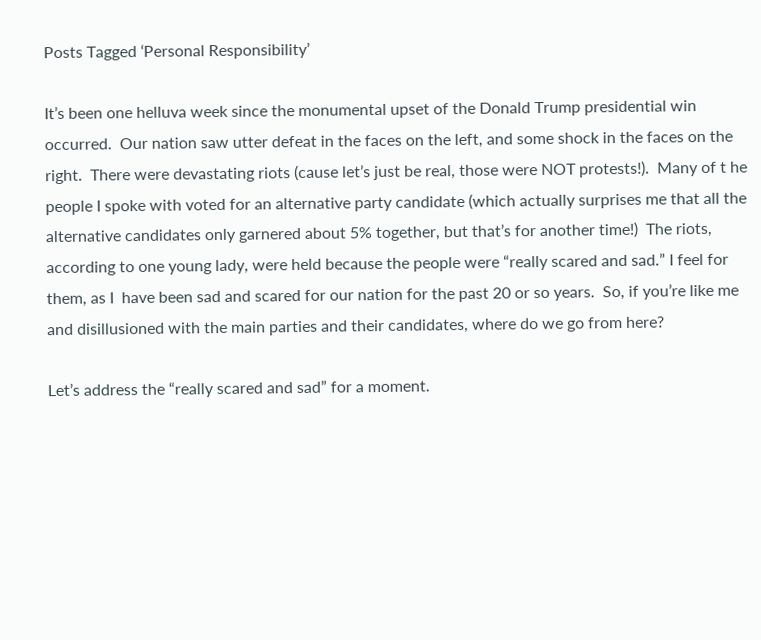Posts Tagged ‘Personal Responsibility’

It’s been one helluva week since the monumental upset of the Donald Trump presidential win occurred.  Our nation saw utter defeat in the faces on the left, and some shock in the faces on the right.  There were devastating riots (cause let’s just be real, those were NOT protests!).  Many of t he people I spoke with voted for an alternative party candidate (which actually surprises me that all the alternative candidates only garnered about 5% together, but that’s for another time!)  The riots, according to one young lady, were held because the people were “really scared and sad.” I feel for them, as I  have been sad and scared for our nation for the past 20 or so years.  So, if you’re like me and disillusioned with the main parties and their candidates, where do we go from here?

Let’s address the “really scared and sad” for a moment.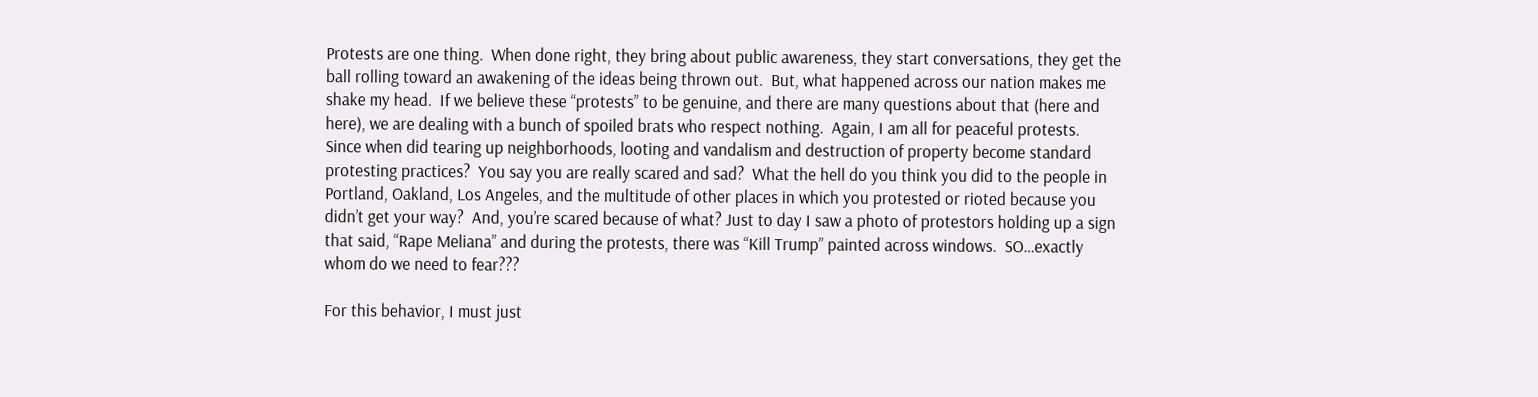Protests are one thing.  When done right, they bring about public awareness, they start conversations, they get the ball rolling toward an awakening of the ideas being thrown out.  But, what happened across our nation makes me shake my head.  If we believe these “protests” to be genuine, and there are many questions about that (here and here), we are dealing with a bunch of spoiled brats who respect nothing.  Again, I am all for peaceful protests.  Since when did tearing up neighborhoods, looting and vandalism and destruction of property become standard protesting practices?  You say you are really scared and sad?  What the hell do you think you did to the people in Portland, Oakland, Los Angeles, and the multitude of other places in which you protested or rioted because you didn’t get your way?  And, you’re scared because of what? Just to day I saw a photo of protestors holding up a sign that said, “Rape Meliana” and during the protests, there was “Kill Trump” painted across windows.  SO…exactly whom do we need to fear???

For this behavior, I must just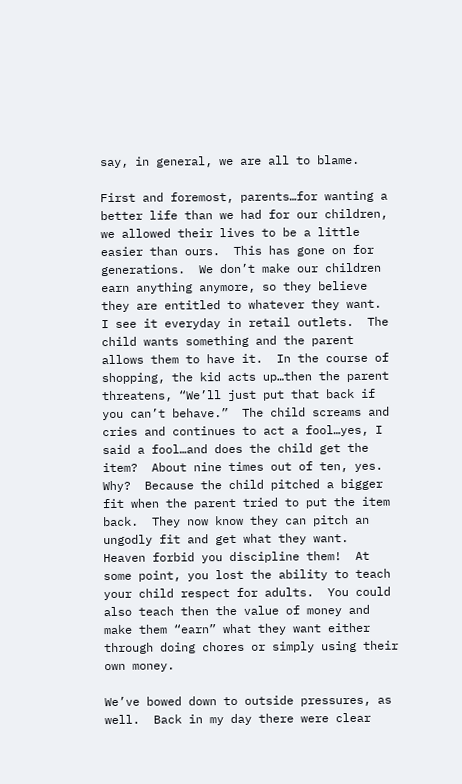say, in general, we are all to blame.

First and foremost, parents…for wanting a better life than we had for our children, we allowed their lives to be a little easier than ours.  This has gone on for generations.  We don’t make our children earn anything anymore, so they believe they are entitled to whatever they want.  I see it everyday in retail outlets.  The child wants something and the parent allows them to have it.  In the course of shopping, the kid acts up…then the parent threatens, “We’ll just put that back if you can’t behave.”  The child screams and cries and continues to act a fool…yes, I said a fool…and does the child get the item?  About nine times out of ten, yes.  Why?  Because the child pitched a bigger fit when the parent tried to put the item back.  They now know they can pitch an ungodly fit and get what they want.  Heaven forbid you discipline them!  At some point, you lost the ability to teach your child respect for adults.  You could also teach then the value of money and make them “earn” what they want either through doing chores or simply using their own money.

We’ve bowed down to outside pressures, as well.  Back in my day there were clear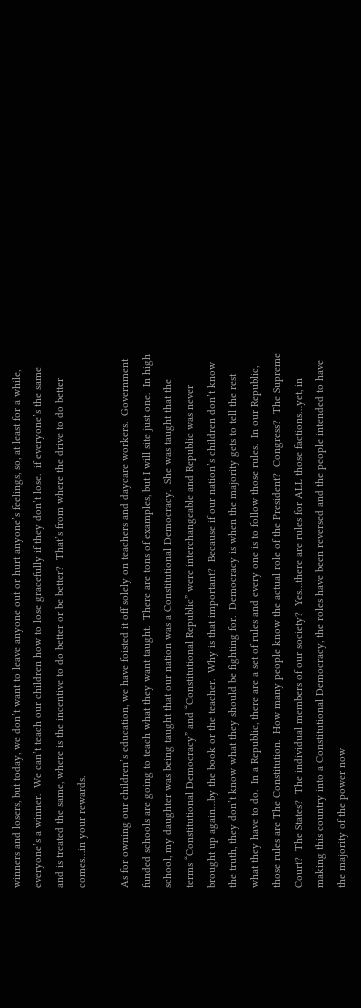winners and losers, but today, we don’t want to leave anyone out or hurt anyone’s feelings, so, at least for a while, everyone’s a winner.  We can’t teach our children how to lose gracefully if they don’t lose.  if everyone’s the same and is treated the same, where is the incentive to do better or be better?  That’s from where the drive to do better comes…in your rewards.

As for owning our children’s education, we have foisted it off solely on teachers and daycare workers.  Government funded schools are going to teach what they want taught.  There are tons of examples, but I will site just one.  In high school, my daughter was being taught that our nation was a Constitutional Democracy.  She was taught that the terms “Constitutional Democracy” and “Constitutional Republic” were interchangeable and Republic was never brought up again…by the book or the teacher.  Why is that important?  Because if our nation’s children don’t know the truth, they don’t know what they should be fighting for.  Democracy is when the majority gets to tell the rest what they have to do.  In a Republic, there are a set of rules and every one is to follow those rules.  In our Republic, those rules are The Constitution.  How many people know the actual role of the President?  Congress?  The Supreme Court?  The States?  The individual members of our society?  Yes…there are rules for ALL those factions…yet, in making this country into a Constitutional Democracy, the roles have been reversed and the people intended to have the majority of the power now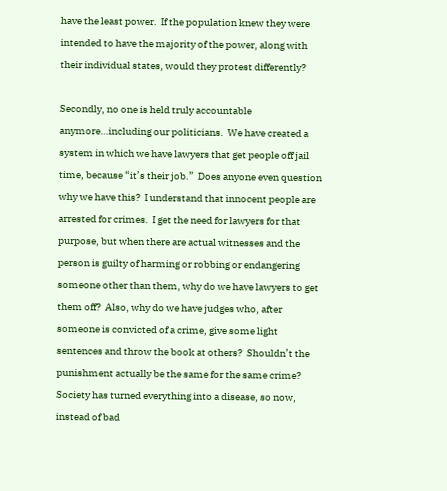have the least power.  If the population knew they were intended to have the majority of the power, along with their individual states, would they protest differently?

Secondly, no one is held truly accountable anymore…including our politicians.  We have created a system in which we have lawyers that get people off jail time, because “it’s their job.”  Does anyone even question why we have this?  I understand that innocent people are arrested for crimes.  I get the need for lawyers for that purpose, but when there are actual witnesses and the person is guilty of harming or robbing or endangering someone other than them, why do we have lawyers to get them off?  Also, why do we have judges who, after someone is convicted of a crime, give some light sentences and throw the book at others?  Shouldn’t the punishment actually be the same for the same crime?  Society has turned everything into a disease, so now, instead of bad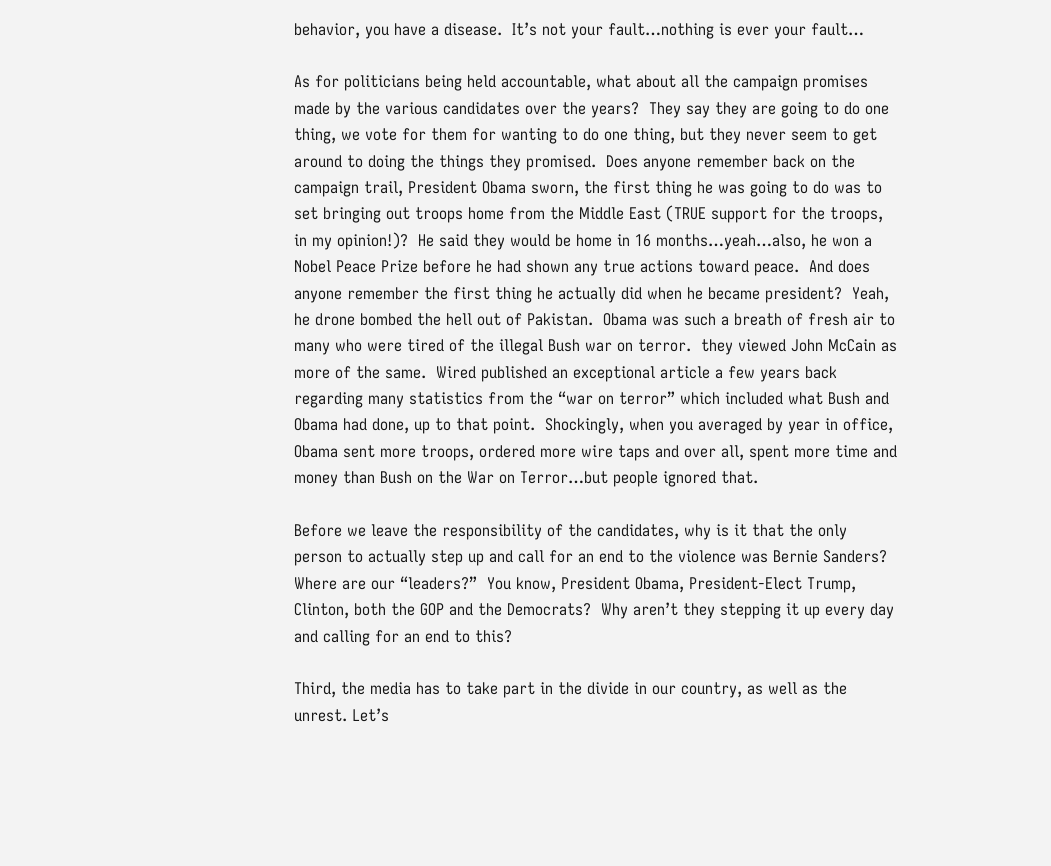behavior, you have a disease.  It’s not your fault…nothing is ever your fault…

As for politicians being held accountable, what about all the campaign promises made by the various candidates over the years?  They say they are going to do one thing, we vote for them for wanting to do one thing, but they never seem to get around to doing the things they promised.  Does anyone remember back on the campaign trail, President Obama sworn, the first thing he was going to do was to set bringing out troops home from the Middle East (TRUE support for the troops, in my opinion!)?  He said they would be home in 16 months…yeah…also, he won a Nobel Peace Prize before he had shown any true actions toward peace.  And does anyone remember the first thing he actually did when he became president?  Yeah, he drone bombed the hell out of Pakistan.  Obama was such a breath of fresh air to many who were tired of the illegal Bush war on terror.  they viewed John McCain as more of the same.  Wired published an exceptional article a few years back regarding many statistics from the “war on terror” which included what Bush and Obama had done, up to that point.  Shockingly, when you averaged by year in office, Obama sent more troops, ordered more wire taps and over all, spent more time and money than Bush on the War on Terror…but people ignored that.

Before we leave the responsibility of the candidates, why is it that the only person to actually step up and call for an end to the violence was Bernie Sanders?  Where are our “leaders?”  You know, President Obama, President-Elect Trump, Clinton, both the GOP and the Democrats?  Why aren’t they stepping it up every day and calling for an end to this?

Third, the media has to take part in the divide in our country, as well as the unrest. Let’s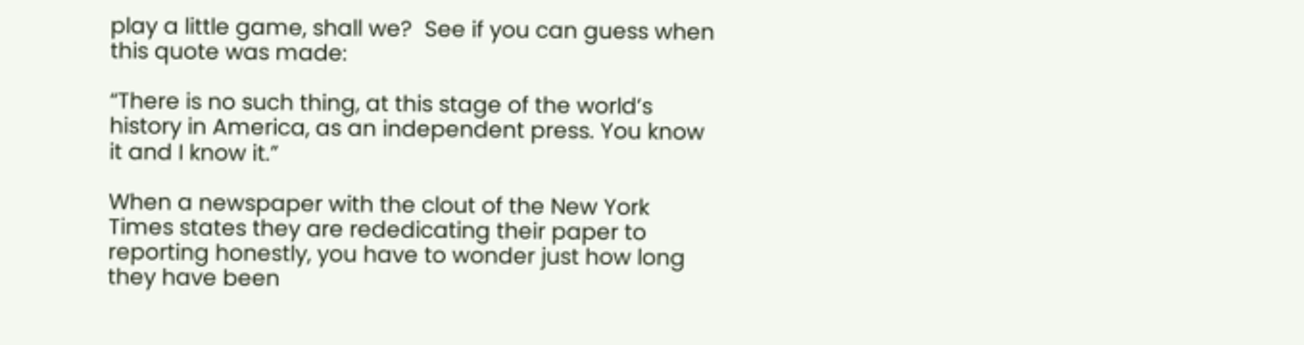play a little game, shall we?  See if you can guess when this quote was made:

“There is no such thing, at this stage of the world’s history in America, as an independent press. You know it and I know it.”

When a newspaper with the clout of the New York Times states they are rededicating their paper to reporting honestly, you have to wonder just how long they have been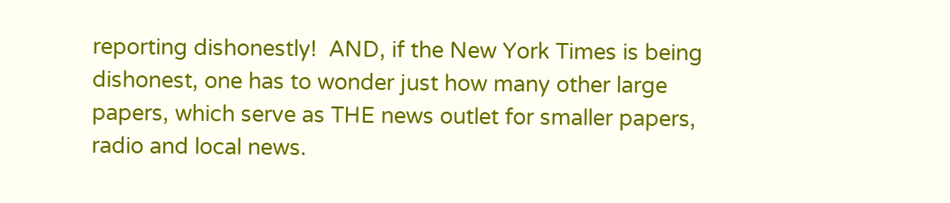reporting dishonestly!  AND, if the New York Times is being dishonest, one has to wonder just how many other large papers, which serve as THE news outlet for smaller papers, radio and local news.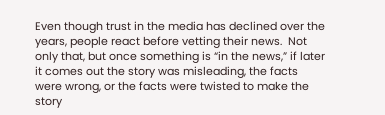Even though trust in the media has declined over the years, people react before vetting their news.  Not only that, but once something is “in the news,” if later it comes out the story was misleading, the facts were wrong, or the facts were twisted to make the story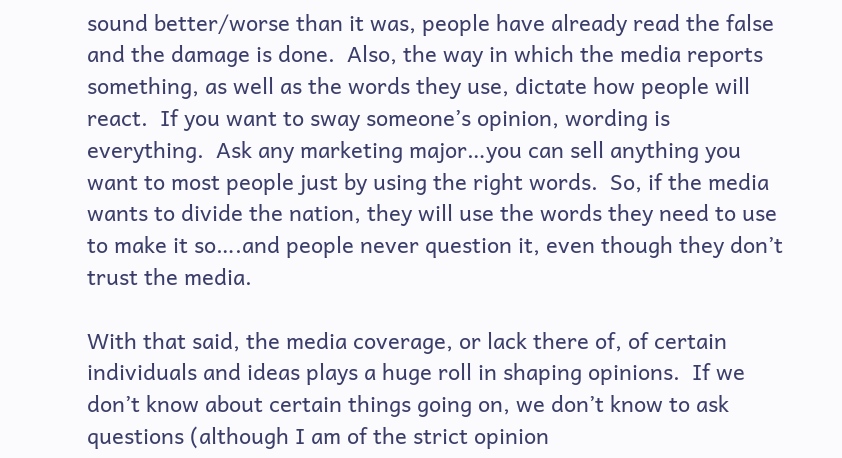sound better/worse than it was, people have already read the false and the damage is done.  Also, the way in which the media reports something, as well as the words they use, dictate how people will react.  If you want to sway someone’s opinion, wording is everything.  Ask any marketing major…you can sell anything you want to most people just by using the right words.  So, if the media wants to divide the nation, they will use the words they need to use to make it so….and people never question it, even though they don’t trust the media.

With that said, the media coverage, or lack there of, of certain individuals and ideas plays a huge roll in shaping opinions.  If we don’t know about certain things going on, we don’t know to ask questions (although I am of the strict opinion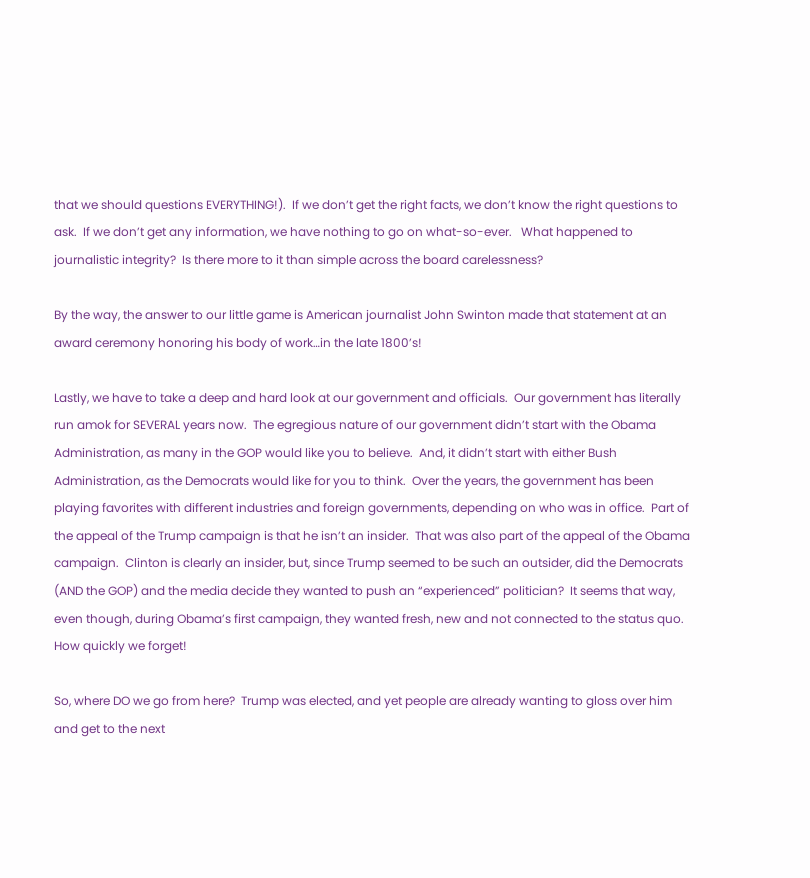that we should questions EVERYTHING!).  If we don’t get the right facts, we don’t know the right questions to ask.  If we don’t get any information, we have nothing to go on what-so-ever.   What happened to journalistic integrity?  Is there more to it than simple across the board carelessness?

By the way, the answer to our little game is American journalist John Swinton made that statement at an award ceremony honoring his body of work…in the late 1800’s!

Lastly, we have to take a deep and hard look at our government and officials.  Our government has literally run amok for SEVERAL years now.  The egregious nature of our government didn’t start with the Obama Administration, as many in the GOP would like you to believe.  And, it didn’t start with either Bush Administration, as the Democrats would like for you to think.  Over the years, the government has been playing favorites with different industries and foreign governments, depending on who was in office.  Part of the appeal of the Trump campaign is that he isn’t an insider.  That was also part of the appeal of the Obama campaign.  Clinton is clearly an insider, but, since Trump seemed to be such an outsider, did the Democrats (AND the GOP) and the media decide they wanted to push an “experienced” politician?  It seems that way, even though, during Obama’s first campaign, they wanted fresh, new and not connected to the status quo.  How quickly we forget!

So, where DO we go from here?  Trump was elected, and yet people are already wanting to gloss over him and get to the next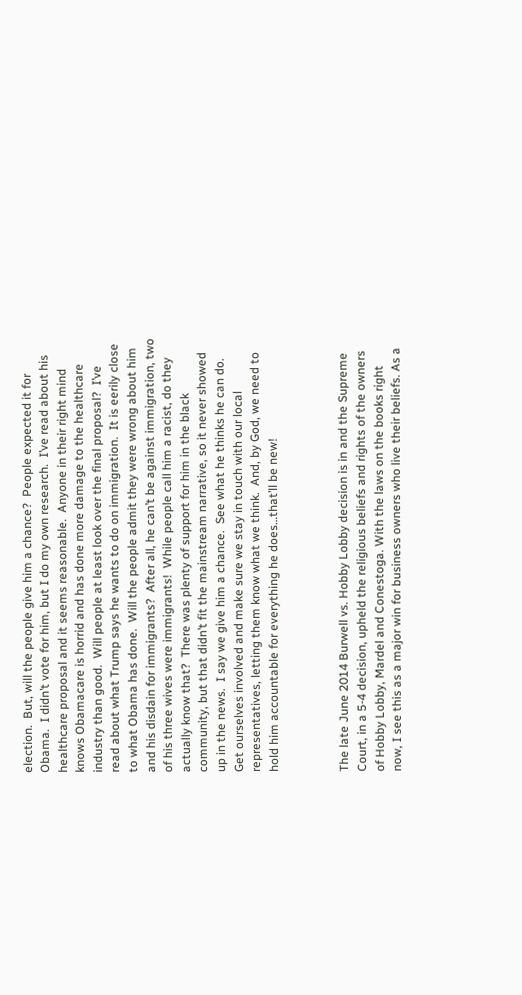election.  But, will the people give him a chance?  People expected it for Obama.  I didn’t vote for him, but I do my own research.  I’ve read about his healthcare proposal and it seems reasonable.  Anyone in their right mind knows Obamacare is horrid and has done more damage to the healthcare industry than good.  Will people at least look over the final proposal?  I’ve read about what Trump says he wants to do on immigration.  It is eerily close to what Obama has done.  Will the people admit they were wrong about him and his disdain for immigrants?  After all, he can’t be against immigration, two of his three wives were immigrants!  While people call him a racist, do they actually know that?  There was plenty of support for him in the black community, but that didn’t fit the mainstream narrative, so it never showed up in the news.  I say we give him a chance.  See what he thinks he can do.  Get ourselves involved and make sure we stay in touch with our local representatives, letting them know what we think.  And, by God, we need to hold him accountable for everything he does…that’ll be new!



The late June 2014 Burwell vs. Hobby Lobby decision is in and the Supreme Court, in a 5-4 decision, upheld the religious beliefs and rights of the owners of Hobby Lobby, Mardel and Conestoga. With the laws on the books right now, I see this as a major win for business owners who live their beliefs. As a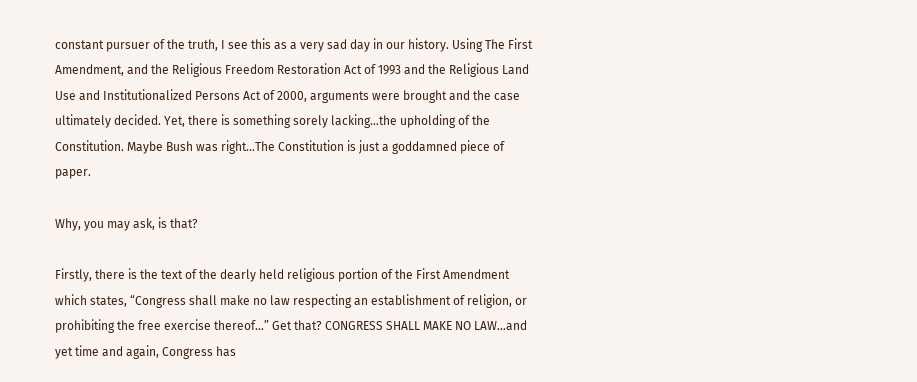constant pursuer of the truth, I see this as a very sad day in our history. Using The First Amendment, and the Religious Freedom Restoration Act of 1993 and the Religious Land Use and Institutionalized Persons Act of 2000, arguments were brought and the case ultimately decided. Yet, there is something sorely lacking…the upholding of the Constitution. Maybe Bush was right…The Constitution is just a goddamned piece of paper.

Why, you may ask, is that?

Firstly, there is the text of the dearly held religious portion of the First Amendment which states, “Congress shall make no law respecting an establishment of religion, or prohibiting the free exercise thereof…” Get that? CONGRESS SHALL MAKE NO LAW…and yet time and again, Congress has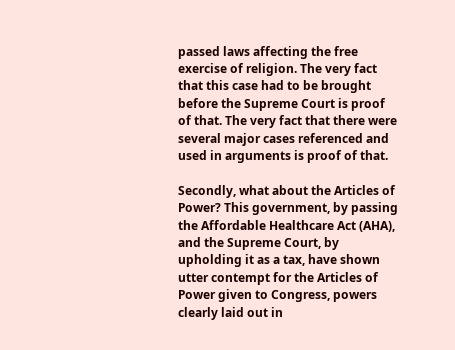passed laws affecting the free exercise of religion. The very fact that this case had to be brought before the Supreme Court is proof of that. The very fact that there were several major cases referenced and used in arguments is proof of that.

Secondly, what about the Articles of Power? This government, by passing the Affordable Healthcare Act (AHA), and the Supreme Court, by upholding it as a tax, have shown utter contempt for the Articles of Power given to Congress, powers clearly laid out in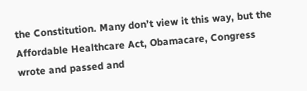the Constitution. Many don’t view it this way, but the Affordable Healthcare Act, Obamacare, Congress wrote and passed and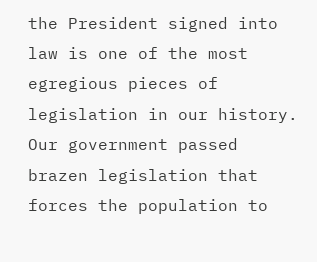the President signed into law is one of the most egregious pieces of legislation in our history. Our government passed brazen legislation that forces the population to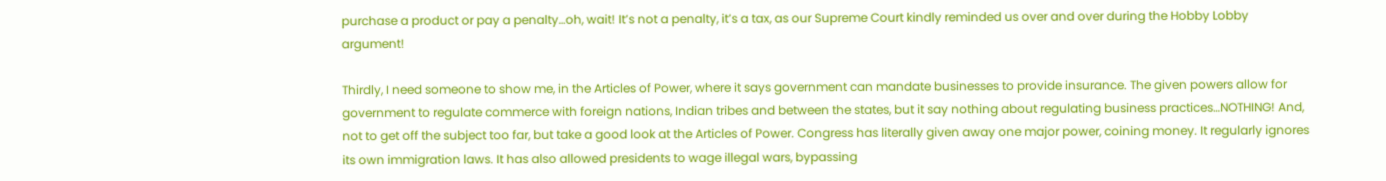purchase a product or pay a penalty…oh, wait! It’s not a penalty, it’s a tax, as our Supreme Court kindly reminded us over and over during the Hobby Lobby argument!

Thirdly, I need someone to show me, in the Articles of Power, where it says government can mandate businesses to provide insurance. The given powers allow for government to regulate commerce with foreign nations, Indian tribes and between the states, but it say nothing about regulating business practices…NOTHING! And, not to get off the subject too far, but take a good look at the Articles of Power. Congress has literally given away one major power, coining money. It regularly ignores its own immigration laws. It has also allowed presidents to wage illegal wars, bypassing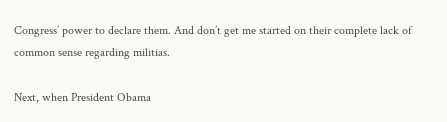Congress’ power to declare them. And don’t get me started on their complete lack of common sense regarding militias.

Next, when President Obama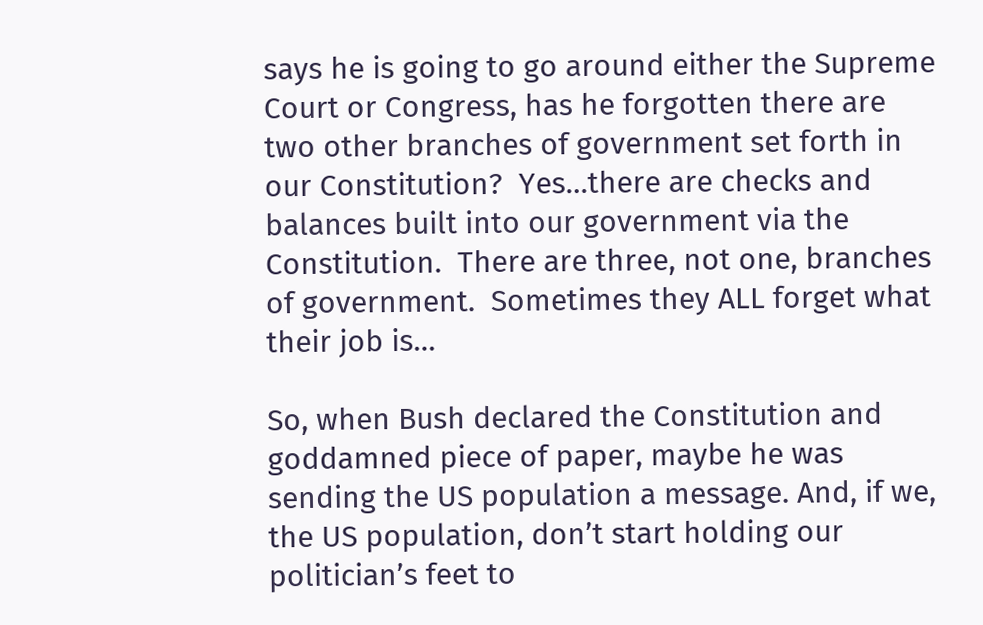says he is going to go around either the Supreme Court or Congress, has he forgotten there are two other branches of government set forth in our Constitution?  Yes…there are checks and balances built into our government via the Constitution.  There are three, not one, branches of government.  Sometimes they ALL forget what their job is…

So, when Bush declared the Constitution and goddamned piece of paper, maybe he was sending the US population a message. And, if we, the US population, don’t start holding our politician’s feet to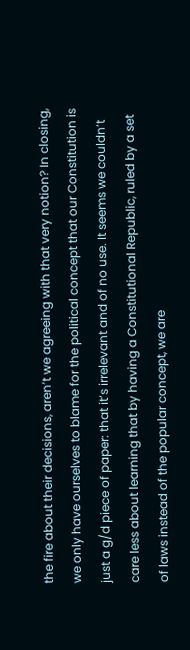the fire about their decisions, aren’t we agreeing with that very notion? In closing, we only have ourselves to blame for the political concept that our Constitution is just a g/d piece of paper: that it’s irrelevant and of no use. It seems we couldn’t care less about learning that by having a Constitutional Republic, ruled by a set of laws instead of the popular concept, we are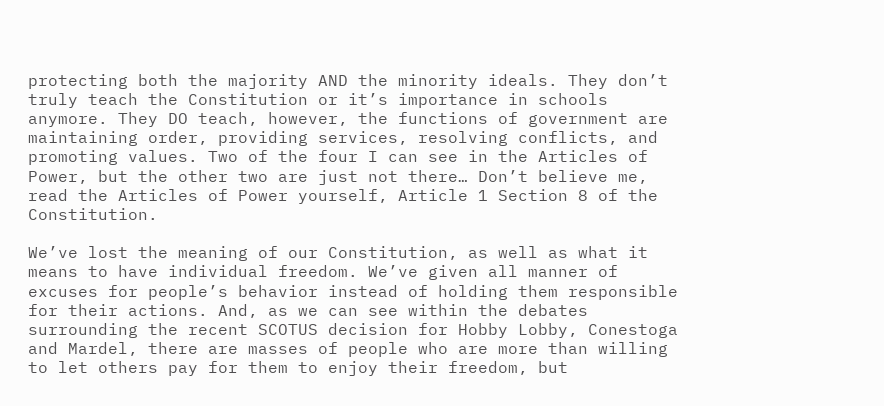protecting both the majority AND the minority ideals. They don’t truly teach the Constitution or it’s importance in schools anymore. They DO teach, however, the functions of government are maintaining order, providing services, resolving conflicts, and promoting values. Two of the four I can see in the Articles of Power, but the other two are just not there… Don’t believe me, read the Articles of Power yourself, Article 1 Section 8 of the Constitution.

We’ve lost the meaning of our Constitution, as well as what it means to have individual freedom. We’ve given all manner of excuses for people’s behavior instead of holding them responsible for their actions. And, as we can see within the debates surrounding the recent SCOTUS decision for Hobby Lobby, Conestoga and Mardel, there are masses of people who are more than willing to let others pay for them to enjoy their freedom, but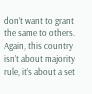don’t want to grant the same to others. Again, this country isn’t about majority rule, it’s about a set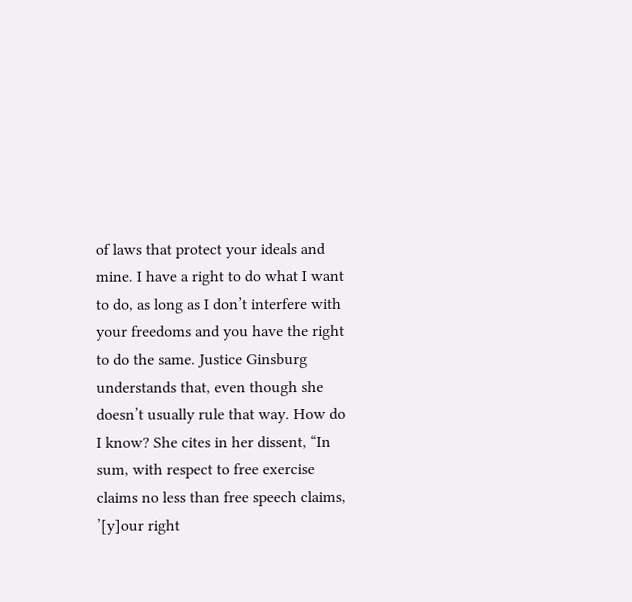of laws that protect your ideals and mine. I have a right to do what I want to do, as long as I don’t interfere with your freedoms and you have the right to do the same. Justice Ginsburg understands that, even though she doesn’t usually rule that way. How do I know? She cites in her dissent, “In sum, with respect to free exercise claims no less than free speech claims, ’[y]our right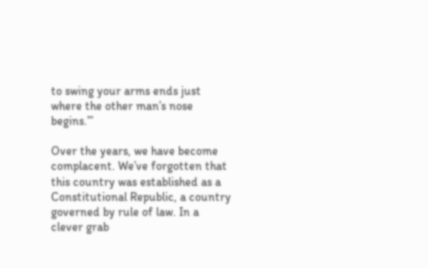to swing your arms ends just where the other man’s nose begins.’”

Over the years, we have become complacent. We’ve forgotten that this country was established as a Constitutional Republic, a country governed by rule of law. In a clever grab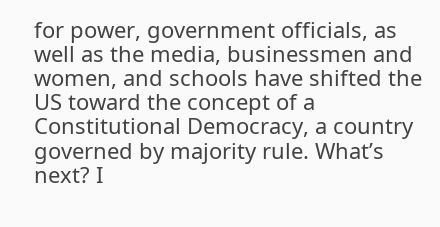for power, government officials, as well as the media, businessmen and women, and schools have shifted the US toward the concept of a Constitutional Democracy, a country governed by majority rule. What’s next? I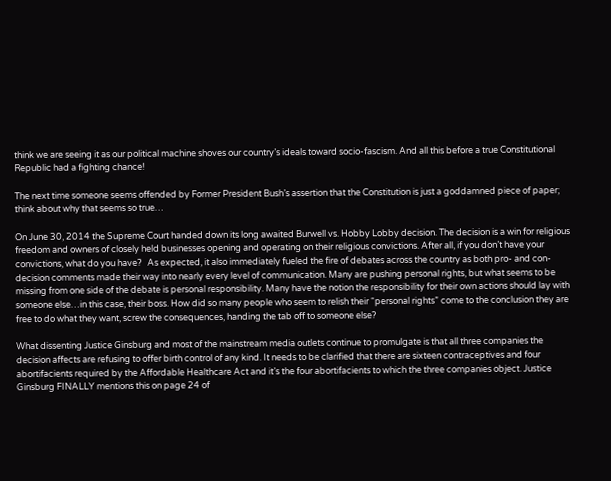think we are seeing it as our political machine shoves our country’s ideals toward socio-fascism. And all this before a true Constitutional Republic had a fighting chance!

The next time someone seems offended by Former President Bush’s assertion that the Constitution is just a goddamned piece of paper; think about why that seems so true…

On June 30, 2014 the Supreme Court handed down its long awaited Burwell vs. Hobby Lobby decision. The decision is a win for religious freedom and owners of closely held businesses opening and operating on their religious convictions. After all, if you don’t have your convictions, what do you have?   As expected, it also immediately fueled the fire of debates across the country as both pro- and con-decision comments made their way into nearly every level of communication. Many are pushing personal rights, but what seems to be missing from one side of the debate is personal responsibility. Many have the notion the responsibility for their own actions should lay with someone else…in this case, their boss. How did so many people who seem to relish their “personal rights” come to the conclusion they are free to do what they want, screw the consequences, handing the tab off to someone else?

What dissenting Justice Ginsburg and most of the mainstream media outlets continue to promulgate is that all three companies the decision affects are refusing to offer birth control of any kind. It needs to be clarified that there are sixteen contraceptives and four abortifacients required by the Affordable Healthcare Act and it’s the four abortifacients to which the three companies object. Justice Ginsburg FINALLY mentions this on page 24 of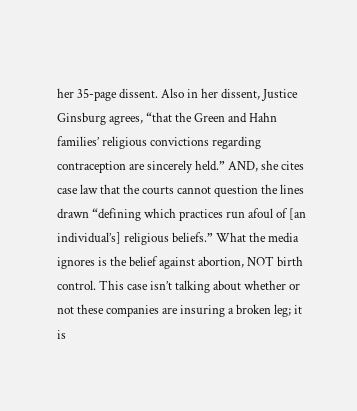her 35-page dissent. Also in her dissent, Justice Ginsburg agrees, “that the Green and Hahn families’ religious convictions regarding contraception are sincerely held.” AND, she cites case law that the courts cannot question the lines drawn “defining which practices run afoul of [an individual’s] religious beliefs.” What the media ignores is the belief against abortion, NOT birth control. This case isn’t talking about whether or not these companies are insuring a broken leg; it is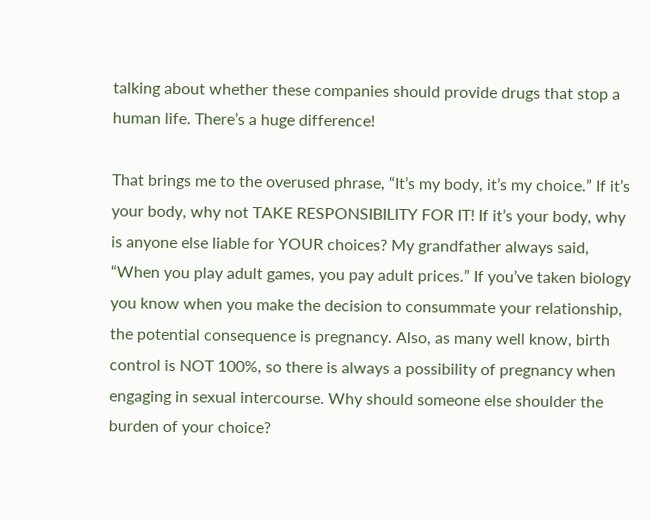talking about whether these companies should provide drugs that stop a human life. There’s a huge difference!

That brings me to the overused phrase, “It’s my body, it’s my choice.” If it’s your body, why not TAKE RESPONSIBILITY FOR IT! If it’s your body, why is anyone else liable for YOUR choices? My grandfather always said, “When you play adult games, you pay adult prices.” If you’ve taken biology you know when you make the decision to consummate your relationship, the potential consequence is pregnancy. Also, as many well know, birth control is NOT 100%, so there is always a possibility of pregnancy when engaging in sexual intercourse. Why should someone else shoulder the burden of your choice?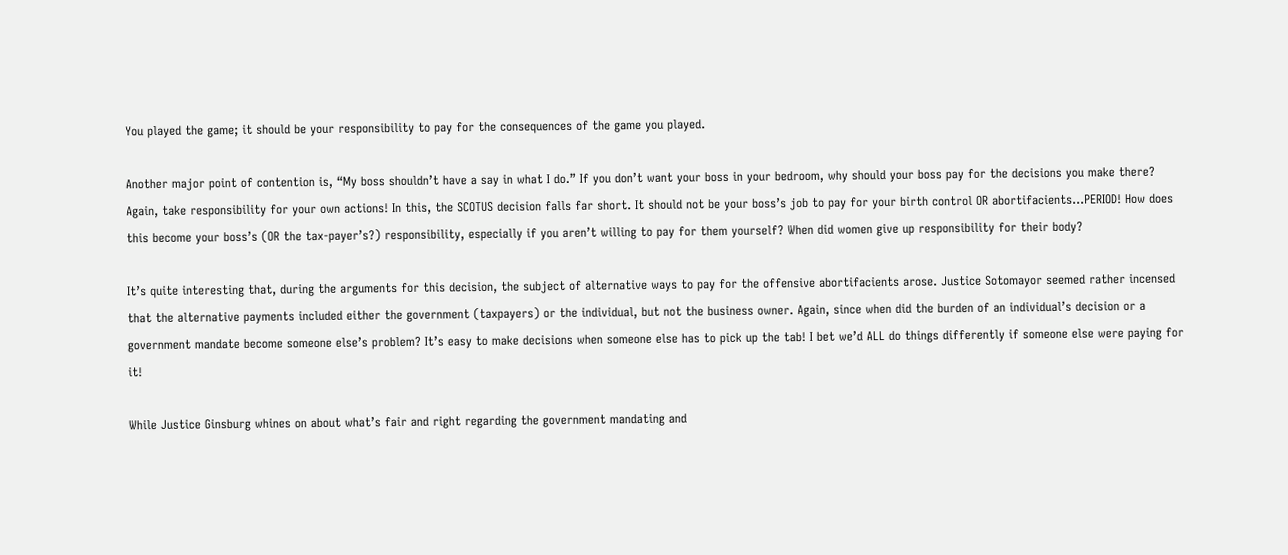You played the game; it should be your responsibility to pay for the consequences of the game you played.

Another major point of contention is, “My boss shouldn’t have a say in what I do.” If you don’t want your boss in your bedroom, why should your boss pay for the decisions you make there? Again, take responsibility for your own actions! In this, the SCOTUS decision falls far short. It should not be your boss’s job to pay for your birth control OR abortifacients…PERIOD! How does this become your boss’s (OR the tax-payer’s?) responsibility, especially if you aren’t willing to pay for them yourself? When did women give up responsibility for their body?

It’s quite interesting that, during the arguments for this decision, the subject of alternative ways to pay for the offensive abortifacients arose. Justice Sotomayor seemed rather incensed that the alternative payments included either the government (taxpayers) or the individual, but not the business owner. Again, since when did the burden of an individual’s decision or a government mandate become someone else’s problem? It’s easy to make decisions when someone else has to pick up the tab! I bet we’d ALL do things differently if someone else were paying for it!

While Justice Ginsburg whines on about what’s fair and right regarding the government mandating and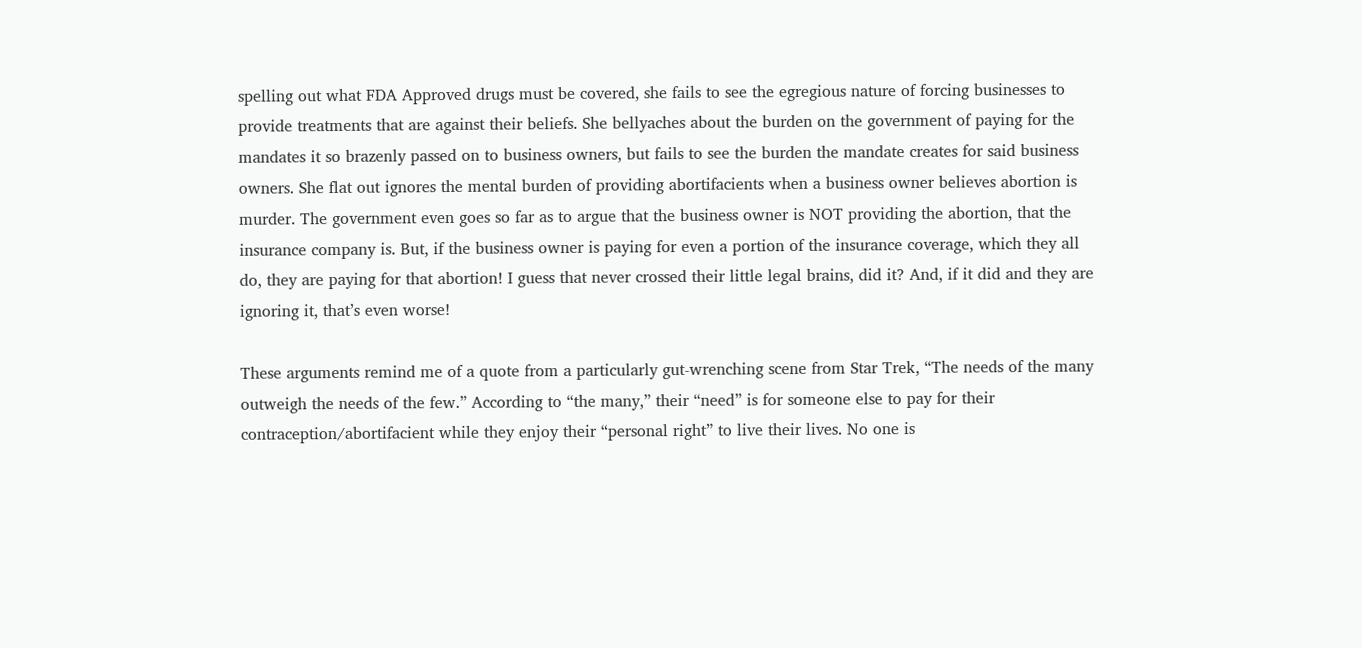spelling out what FDA Approved drugs must be covered, she fails to see the egregious nature of forcing businesses to provide treatments that are against their beliefs. She bellyaches about the burden on the government of paying for the mandates it so brazenly passed on to business owners, but fails to see the burden the mandate creates for said business owners. She flat out ignores the mental burden of providing abortifacients when a business owner believes abortion is murder. The government even goes so far as to argue that the business owner is NOT providing the abortion, that the insurance company is. But, if the business owner is paying for even a portion of the insurance coverage, which they all do, they are paying for that abortion! I guess that never crossed their little legal brains, did it? And, if it did and they are ignoring it, that’s even worse!

These arguments remind me of a quote from a particularly gut-wrenching scene from Star Trek, “The needs of the many outweigh the needs of the few.” According to “the many,” their “need” is for someone else to pay for their contraception/abortifacient while they enjoy their “personal right” to live their lives. No one is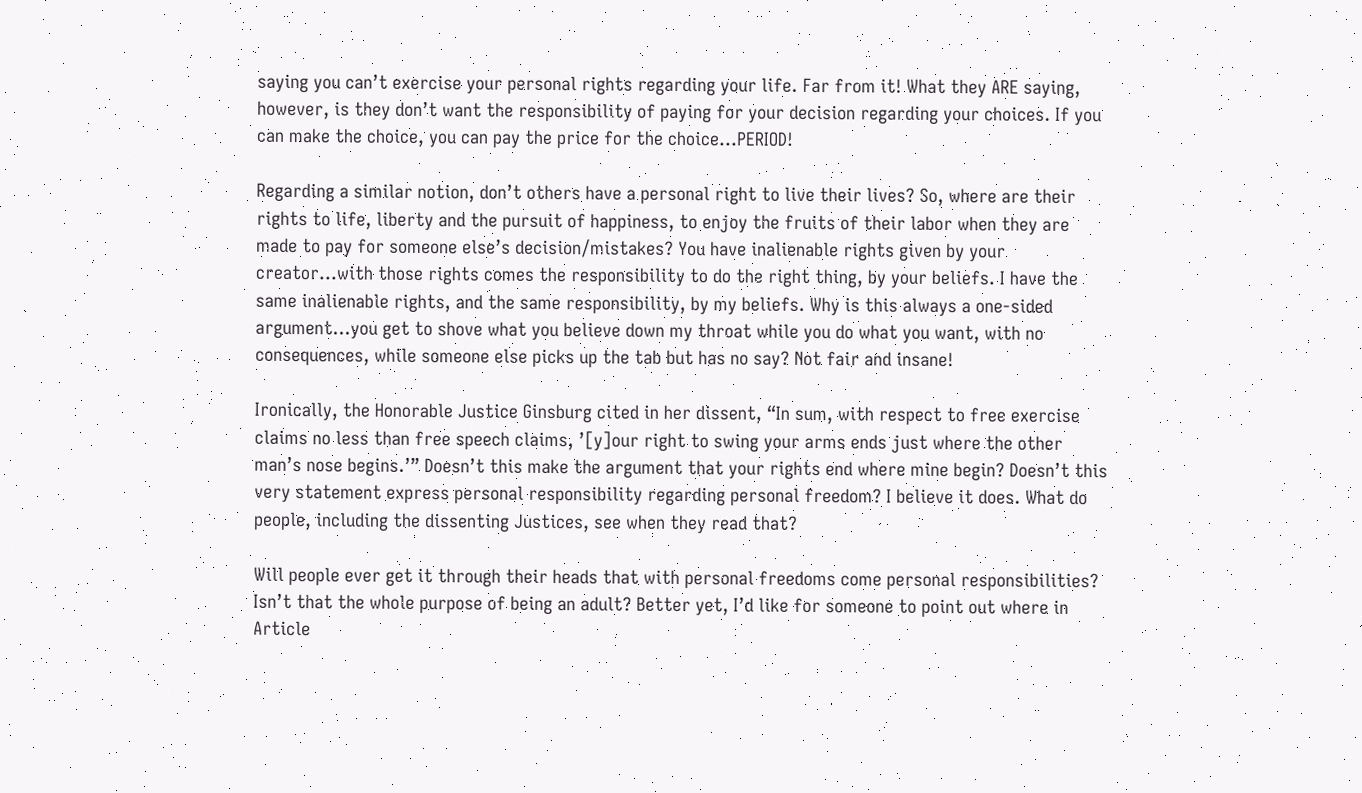saying you can’t exercise your personal rights regarding your life. Far from it! What they ARE saying, however, is they don’t want the responsibility of paying for your decision regarding your choices. If you can make the choice, you can pay the price for the choice…PERIOD!

Regarding a similar notion, don’t others have a personal right to live their lives? So, where are their rights to life, liberty and the pursuit of happiness, to enjoy the fruits of their labor when they are made to pay for someone else’s decision/mistakes? You have inalienable rights given by your creator…with those rights comes the responsibility to do the right thing, by your beliefs. I have the same inalienable rights, and the same responsibility, by my beliefs. Why is this always a one-sided argument…you get to shove what you believe down my throat while you do what you want, with no consequences, while someone else picks up the tab but has no say? Not fair and insane!

Ironically, the Honorable Justice Ginsburg cited in her dissent, “In sum, with respect to free exercise claims no less than free speech claims, ’[y]our right to swing your arms ends just where the other man’s nose begins.’” Doesn’t this make the argument that your rights end where mine begin? Doesn’t this very statement express personal responsibility regarding personal freedom? I believe it does. What do people, including the dissenting Justices, see when they read that?

Will people ever get it through their heads that with personal freedoms come personal responsibilities? Isn’t that the whole purpose of being an adult? Better yet, I’d like for someone to point out where in Article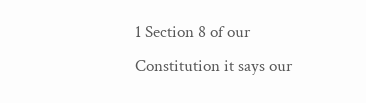1 Section 8 of our Constitution it says our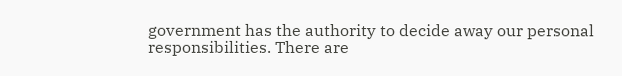government has the authority to decide away our personal responsibilities. There are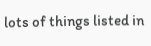lots of things listed in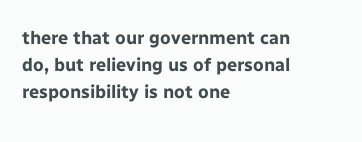there that our government can do, but relieving us of personal responsibility is not one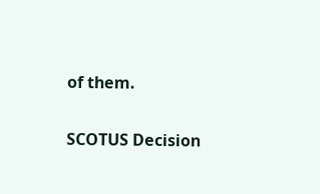of them.

SCOTUS Decision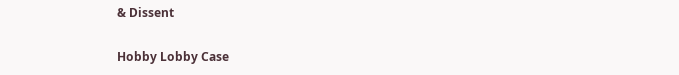& Dissent

Hobby Lobby Case